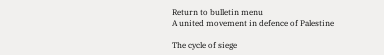Return to bulletin menu
A united movement in defence of Palestine

The cycle of siege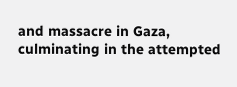and massacre in Gaza, culminating in the attempted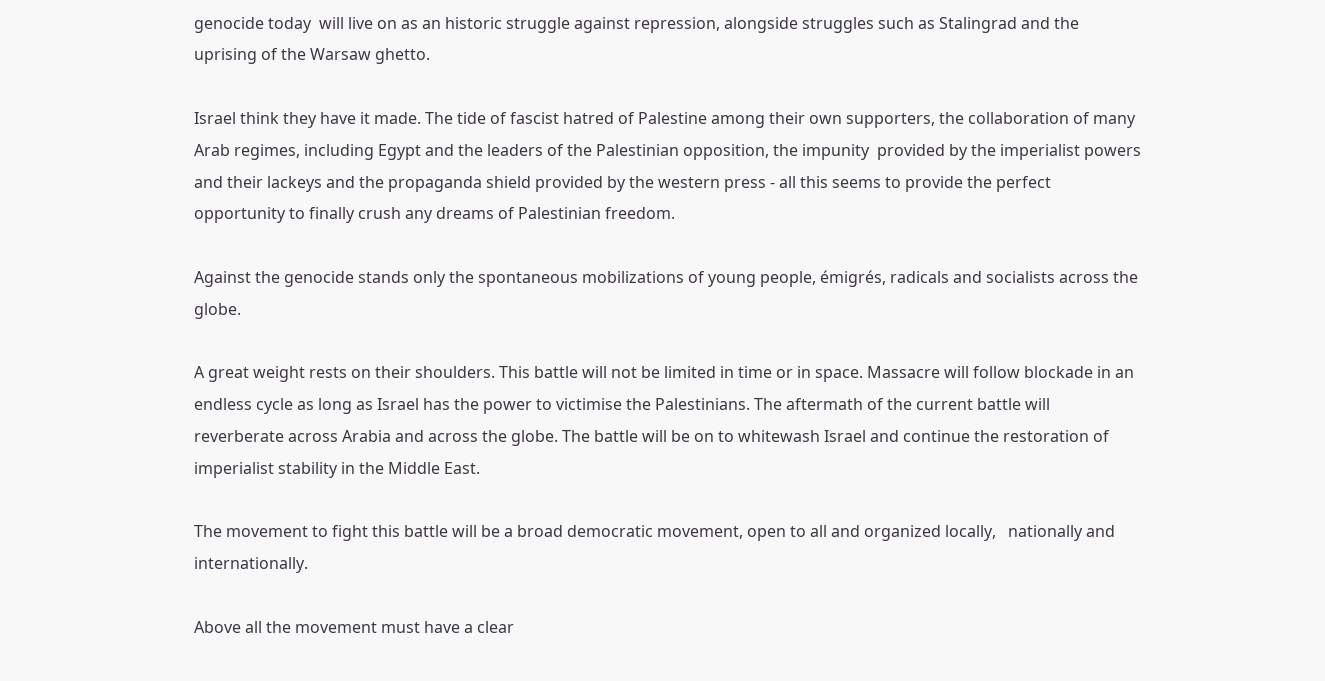genocide today  will live on as an historic struggle against repression, alongside struggles such as Stalingrad and the uprising of the Warsaw ghetto.

Israel think they have it made. The tide of fascist hatred of Palestine among their own supporters, the collaboration of many Arab regimes, including Egypt and the leaders of the Palestinian opposition, the impunity  provided by the imperialist powers and their lackeys and the propaganda shield provided by the western press - all this seems to provide the perfect opportunity to finally crush any dreams of Palestinian freedom.

Against the genocide stands only the spontaneous mobilizations of young people, émigrés, radicals and socialists across the globe.

A great weight rests on their shoulders. This battle will not be limited in time or in space. Massacre will follow blockade in an endless cycle as long as Israel has the power to victimise the Palestinians. The aftermath of the current battle will reverberate across Arabia and across the globe. The battle will be on to whitewash Israel and continue the restoration of imperialist stability in the Middle East.

The movement to fight this battle will be a broad democratic movement, open to all and organized locally,   nationally and internationally.

Above all the movement must have a clear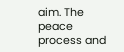aim. The peace process and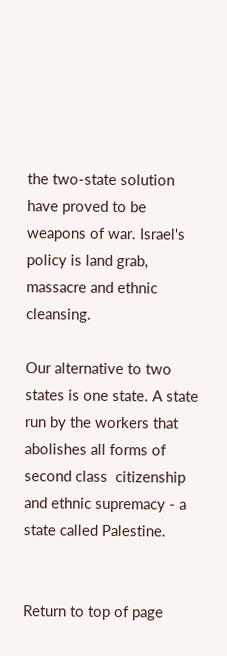the two-state solution have proved to be weapons of war. Israel's policy is land grab, massacre and ethnic cleansing.

Our alternative to two states is one state. A state run by the workers that abolishes all forms of second class  citizenship and ethnic supremacy - a state called Palestine.


Return to top of page